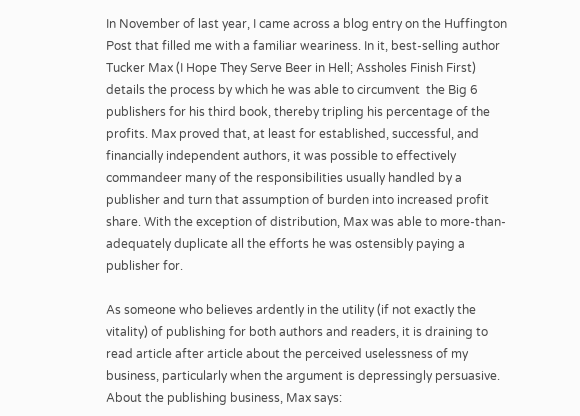In November of last year, I came across a blog entry on the Huffington Post that filled me with a familiar weariness. In it, best-selling author Tucker Max (I Hope They Serve Beer in Hell; Assholes Finish First) details the process by which he was able to circumvent  the Big 6 publishers for his third book, thereby tripling his percentage of the profits. Max proved that, at least for established, successful, and financially independent authors, it was possible to effectively commandeer many of the responsibilities usually handled by a publisher and turn that assumption of burden into increased profit share. With the exception of distribution, Max was able to more-than-adequately duplicate all the efforts he was ostensibly paying a publisher for.

As someone who believes ardently in the utility (if not exactly the vitality) of publishing for both authors and readers, it is draining to read article after article about the perceived uselessness of my business, particularly when the argument is depressingly persuasive. About the publishing business, Max says: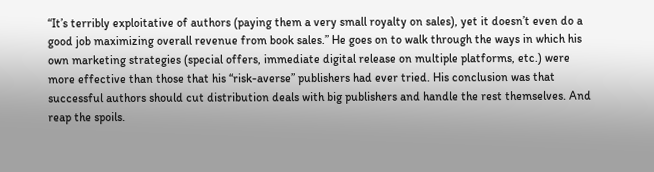“It’s terribly exploitative of authors (paying them a very small royalty on sales), yet it doesn’t even do a good job maximizing overall revenue from book sales.” He goes on to walk through the ways in which his own marketing strategies (special offers, immediate digital release on multiple platforms, etc.) were more effective than those that his “risk-averse” publishers had ever tried. His conclusion was that successful authors should cut distribution deals with big publishers and handle the rest themselves. And reap the spoils.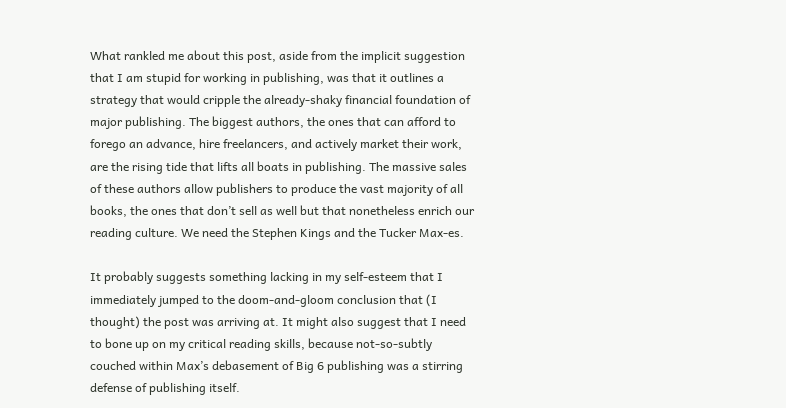What rankled me about this post, aside from the implicit suggestion that I am stupid for working in publishing, was that it outlines a strategy that would cripple the already-shaky financial foundation of major publishing. The biggest authors, the ones that can afford to forego an advance, hire freelancers, and actively market their work, are the rising tide that lifts all boats in publishing. The massive sales of these authors allow publishers to produce the vast majority of all books, the ones that don’t sell as well but that nonetheless enrich our reading culture. We need the Stephen Kings and the Tucker Max-es.

It probably suggests something lacking in my self-esteem that I immediately jumped to the doom-and-gloom conclusion that (I thought) the post was arriving at. It might also suggest that I need to bone up on my critical reading skills, because not-so-subtly couched within Max’s debasement of Big 6 publishing was a stirring defense of publishing itself.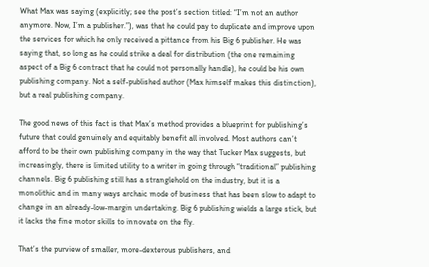What Max was saying (explicitly; see the post’s section titled: “I’m not an author anymore. Now, I’m a publisher.”), was that he could pay to duplicate and improve upon the services for which he only received a pittance from his Big 6 publisher. He was saying that, so long as he could strike a deal for distribution (the one remaining aspect of a Big 6 contract that he could not personally handle), he could be his own publishing company. Not a self-published author (Max himself makes this distinction), but a real publishing company.

The good news of this fact is that Max’s method provides a blueprint for publishing’s future that could genuinely and equitably benefit all involved. Most authors can’t afford to be their own publishing company in the way that Tucker Max suggests, but increasingly, there is limited utility to a writer in going through “traditional” publishing channels. Big 6 publishing still has a stranglehold on the industry, but it is a monolithic and in many ways archaic mode of business that has been slow to adapt to change in an already-low-margin undertaking. Big 6 publishing wields a large stick, but it lacks the fine motor skills to innovate on the fly.

That’s the purview of smaller, more-dexterous publishers, and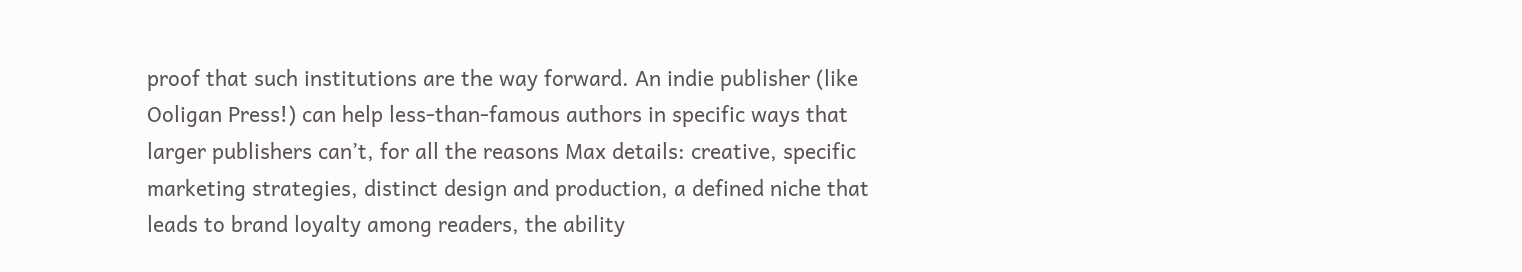proof that such institutions are the way forward. An indie publisher (like Ooligan Press!) can help less-than-famous authors in specific ways that larger publishers can’t, for all the reasons Max details: creative, specific marketing strategies, distinct design and production, a defined niche that leads to brand loyalty among readers, the ability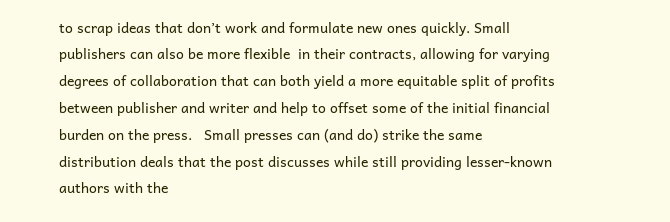to scrap ideas that don’t work and formulate new ones quickly. Small publishers can also be more flexible  in their contracts, allowing for varying degrees of collaboration that can both yield a more equitable split of profits between publisher and writer and help to offset some of the initial financial burden on the press.   Small presses can (and do) strike the same distribution deals that the post discusses while still providing lesser-known authors with the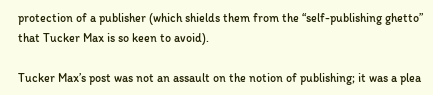protection of a publisher (which shields them from the “self-publishing ghetto” that Tucker Max is so keen to avoid).

Tucker Max’s post was not an assault on the notion of publishing; it was a plea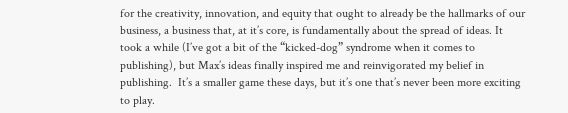for the creativity, innovation, and equity that ought to already be the hallmarks of our business, a business that, at it’s core, is fundamentally about the spread of ideas. It took a while (I’ve got a bit of the “kicked-dog” syndrome when it comes to publishing), but Max’s ideas finally inspired me and reinvigorated my belief in publishing.  It’s a smaller game these days, but it’s one that’s never been more exciting to play.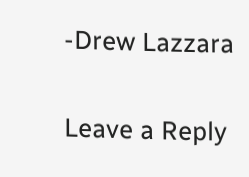-Drew Lazzara

Leave a Reply